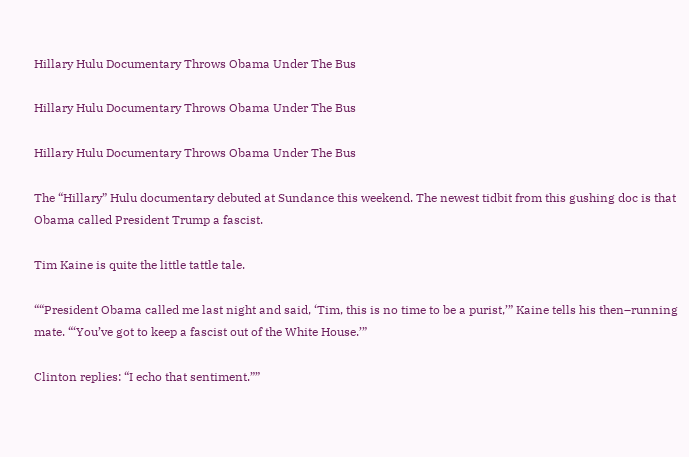Hillary Hulu Documentary Throws Obama Under The Bus

Hillary Hulu Documentary Throws Obama Under The Bus

Hillary Hulu Documentary Throws Obama Under The Bus

The “Hillary” Hulu documentary debuted at Sundance this weekend. The newest tidbit from this gushing doc is that Obama called President Trump a fascist.

Tim Kaine is quite the little tattle tale.

““President Obama called me last night and said, ‘Tim, this is no time to be a purist,’” Kaine tells his then–running mate. “‘You’ve got to keep a fascist out of the White House.’”

Clinton replies: “I echo that sentiment.””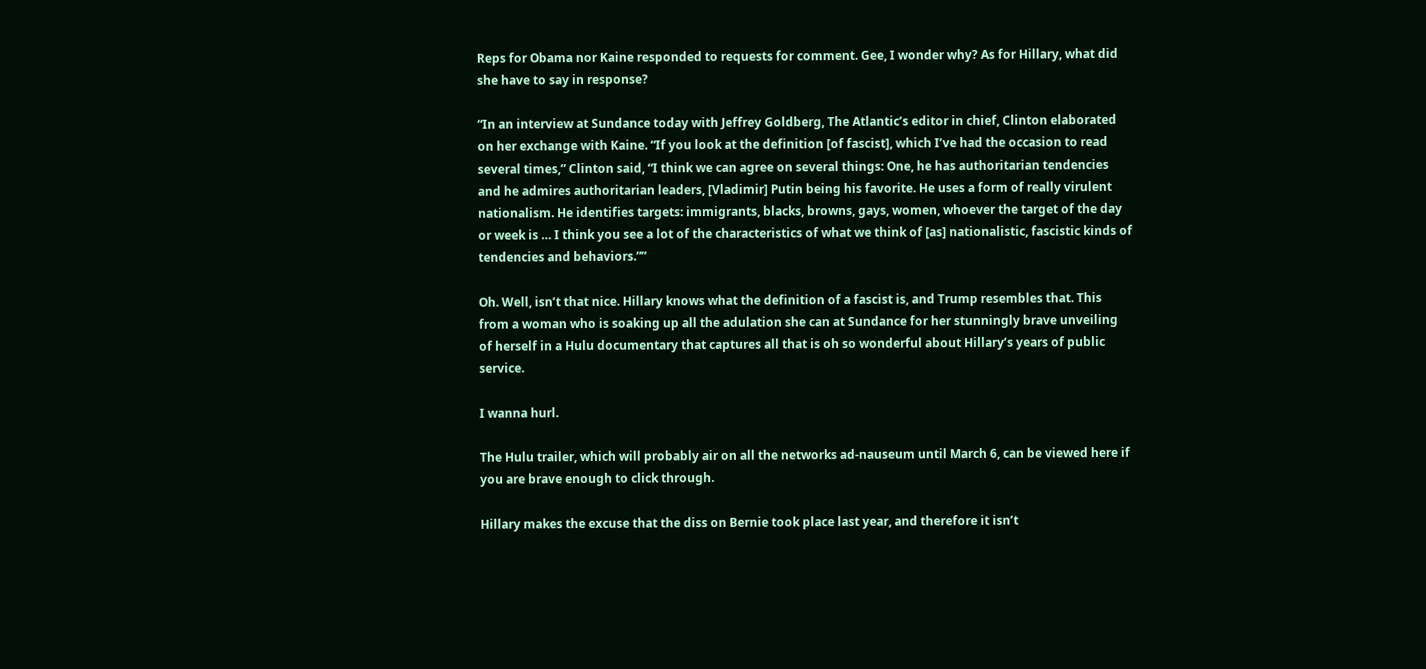Reps for Obama nor Kaine responded to requests for comment. Gee, I wonder why? As for Hillary, what did she have to say in response?

“In an interview at Sundance today with Jeffrey Goldberg, The Atlantic’s editor in chief, Clinton elaborated on her exchange with Kaine. “If you look at the definition [of fascist], which I’ve had the occasion to read several times,” Clinton said, “I think we can agree on several things: One, he has authoritarian tendencies and he admires authoritarian leaders, [Vladimir] Putin being his favorite. He uses a form of really virulent nationalism. He identifies targets: immigrants, blacks, browns, gays, women, whoever the target of the day or week is … I think you see a lot of the characteristics of what we think of [as] nationalistic, fascistic kinds of tendencies and behaviors.””

Oh. Well, isn’t that nice. Hillary knows what the definition of a fascist is, and Trump resembles that. This from a woman who is soaking up all the adulation she can at Sundance for her stunningly brave unveiling of herself in a Hulu documentary that captures all that is oh so wonderful about Hillary’s years of public service.

I wanna hurl.

The Hulu trailer, which will probably air on all the networks ad-nauseum until March 6, can be viewed here if you are brave enough to click through.

Hillary makes the excuse that the diss on Bernie took place last year, and therefore it isn’t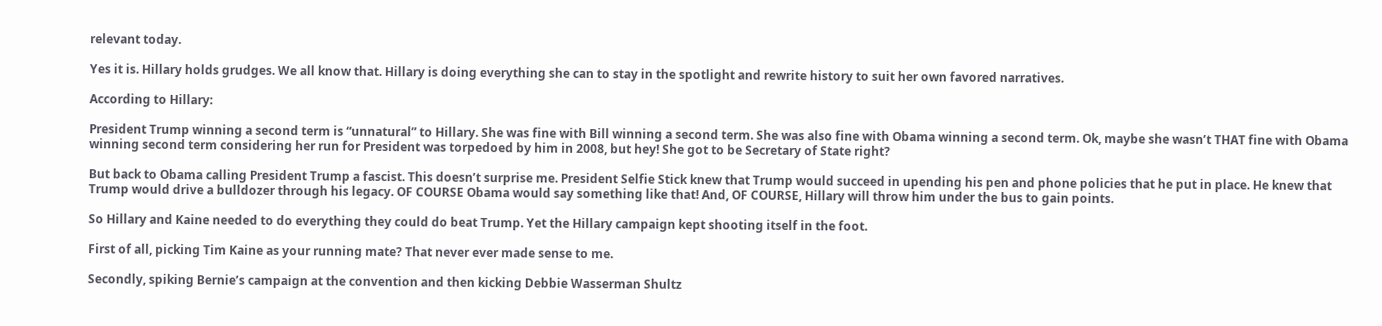relevant today.

Yes it is. Hillary holds grudges. We all know that. Hillary is doing everything she can to stay in the spotlight and rewrite history to suit her own favored narratives.

According to Hillary:

President Trump winning a second term is “unnatural” to Hillary. She was fine with Bill winning a second term. She was also fine with Obama winning a second term. Ok, maybe she wasn’t THAT fine with Obama winning second term considering her run for President was torpedoed by him in 2008, but hey! She got to be Secretary of State right?

But back to Obama calling President Trump a fascist. This doesn’t surprise me. President Selfie Stick knew that Trump would succeed in upending his pen and phone policies that he put in place. He knew that Trump would drive a bulldozer through his legacy. OF COURSE Obama would say something like that! And, OF COURSE, Hillary will throw him under the bus to gain points.

So Hillary and Kaine needed to do everything they could do beat Trump. Yet the Hillary campaign kept shooting itself in the foot.

First of all, picking Tim Kaine as your running mate? That never ever made sense to me.

Secondly, spiking Bernie’s campaign at the convention and then kicking Debbie Wasserman Shultz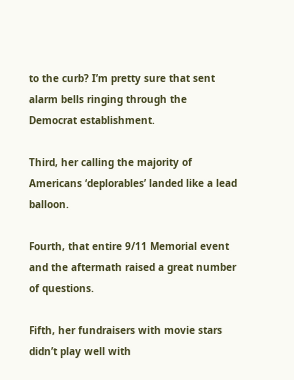to the curb? I’m pretty sure that sent alarm bells ringing through the Democrat establishment.

Third, her calling the majority of Americans ‘deplorables’ landed like a lead balloon.

Fourth, that entire 9/11 Memorial event and the aftermath raised a great number of questions.

Fifth, her fundraisers with movie stars didn’t play well with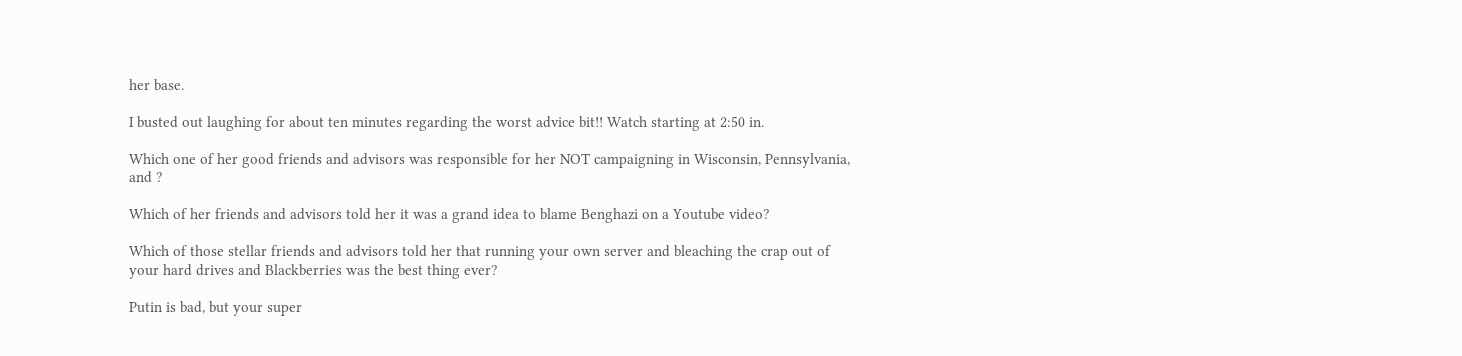her base.

I busted out laughing for about ten minutes regarding the worst advice bit!! Watch starting at 2:50 in.

Which one of her good friends and advisors was responsible for her NOT campaigning in Wisconsin, Pennsylvania, and ?

Which of her friends and advisors told her it was a grand idea to blame Benghazi on a Youtube video?

Which of those stellar friends and advisors told her that running your own server and bleaching the crap out of your hard drives and Blackberries was the best thing ever?

Putin is bad, but your super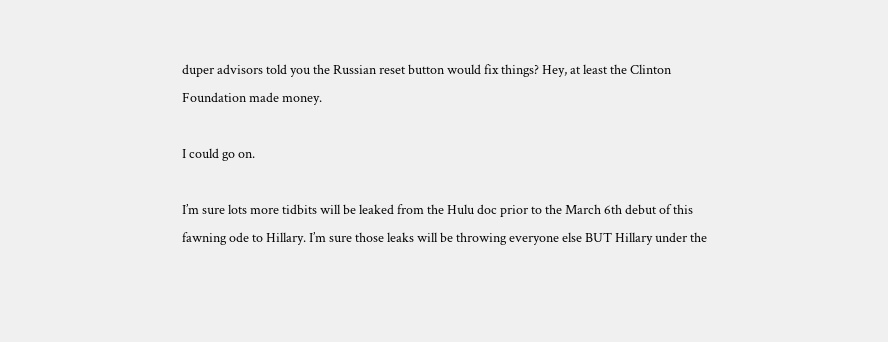duper advisors told you the Russian reset button would fix things? Hey, at least the Clinton Foundation made money.

I could go on.

I’m sure lots more tidbits will be leaked from the Hulu doc prior to the March 6th debut of this fawning ode to Hillary. I’m sure those leaks will be throwing everyone else BUT Hillary under the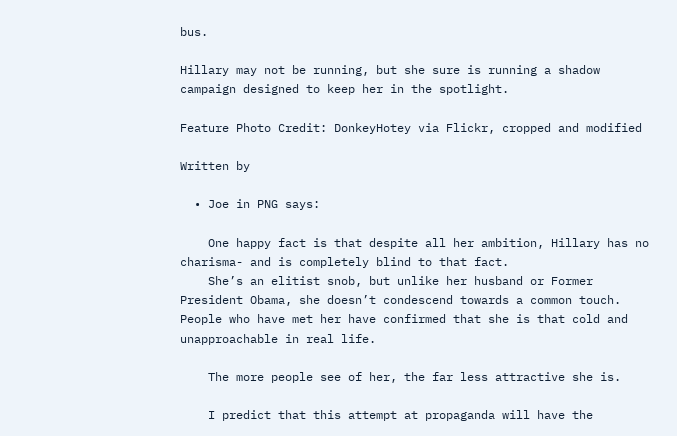bus.

Hillary may not be running, but she sure is running a shadow campaign designed to keep her in the spotlight.

Feature Photo Credit: DonkeyHotey via Flickr, cropped and modified

Written by

  • Joe in PNG says:

    One happy fact is that despite all her ambition, Hillary has no charisma- and is completely blind to that fact.
    She’s an elitist snob, but unlike her husband or Former President Obama, she doesn’t condescend towards a common touch. People who have met her have confirmed that she is that cold and unapproachable in real life.

    The more people see of her, the far less attractive she is.

    I predict that this attempt at propaganda will have the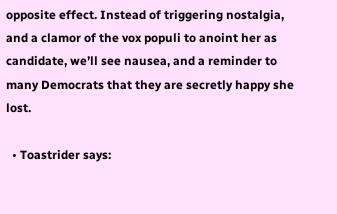opposite effect. Instead of triggering nostalgia, and a clamor of the vox populi to anoint her as candidate, we’ll see nausea, and a reminder to many Democrats that they are secretly happy she lost.

  • Toastrider says: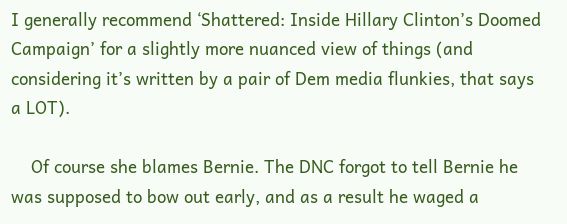I generally recommend ‘Shattered: Inside Hillary Clinton’s Doomed Campaign’ for a slightly more nuanced view of things (and considering it’s written by a pair of Dem media flunkies, that says a LOT).

    Of course she blames Bernie. The DNC forgot to tell Bernie he was supposed to bow out early, and as a result he waged a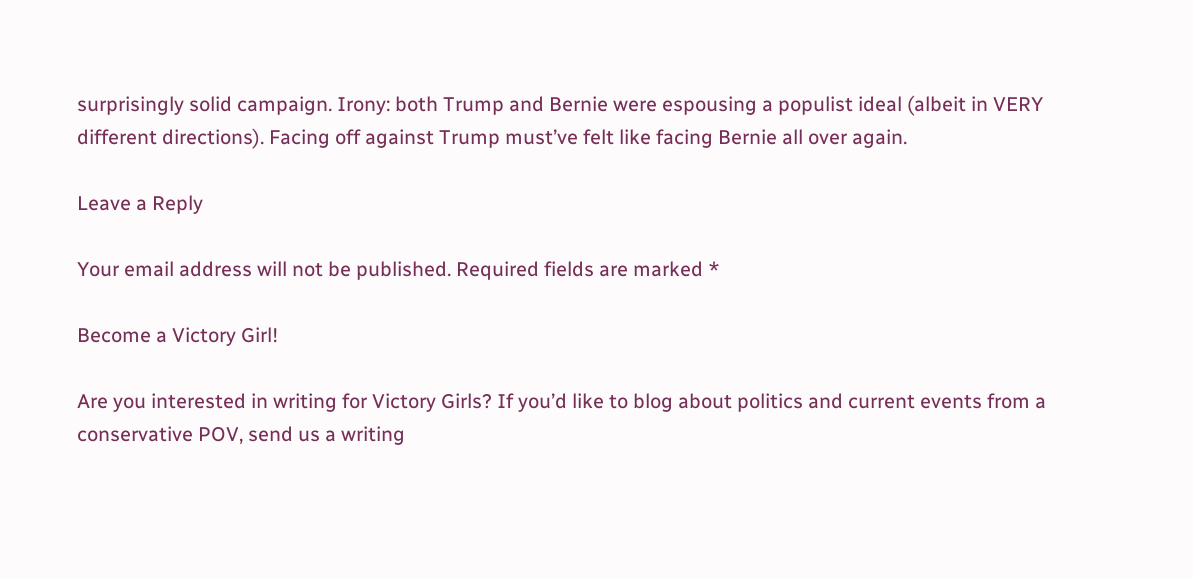surprisingly solid campaign. Irony: both Trump and Bernie were espousing a populist ideal (albeit in VERY different directions). Facing off against Trump must’ve felt like facing Bernie all over again.

Leave a Reply

Your email address will not be published. Required fields are marked *

Become a Victory Girl!

Are you interested in writing for Victory Girls? If you’d like to blog about politics and current events from a conservative POV, send us a writing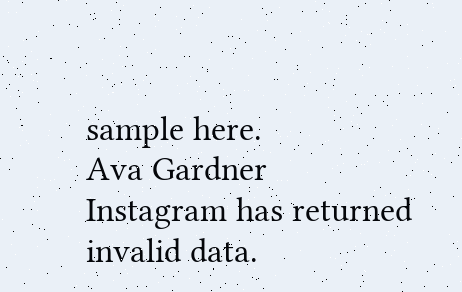sample here.
Ava Gardner
Instagram has returned invalid data.